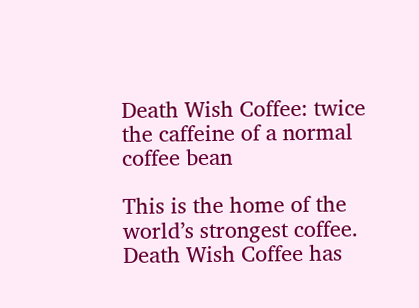Death Wish Coffee: twice the caffeine of a normal coffee bean

This is the home of the world’s strongest coffee. Death Wish Coffee has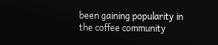been gaining popularity in the coffee community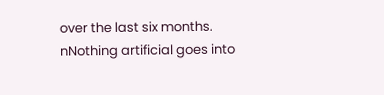over the last six months. nNothing artificial goes into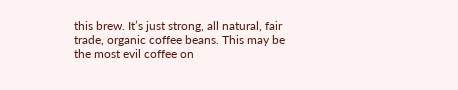this brew. It’s just strong, all natural, fair trade, organic coffee beans. This may be the most evil coffee on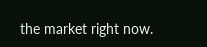the market right now.